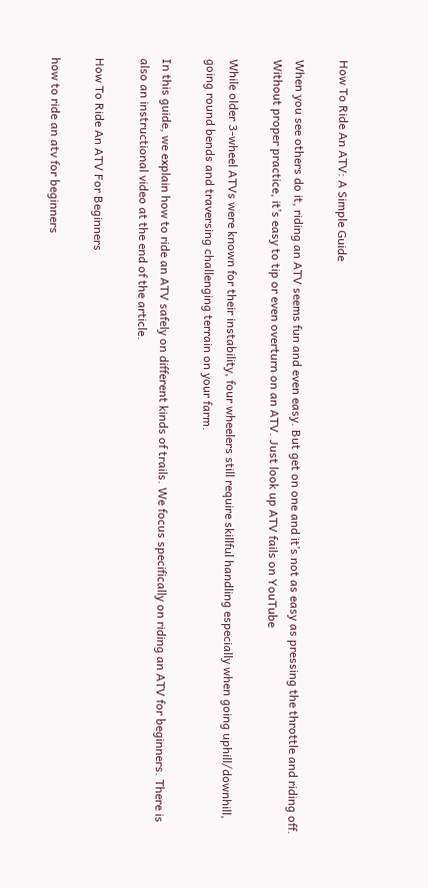How To Ride An ATV: A Simple Guide

When you see others do it, riding an ATV seems fun and even easy. But get on one and it’s not as easy as pressing the throttle and riding off. Without proper practice, it’s easy to tip or even overturn on an ATV. Just look up ATV fails on YouTube

While older 3-wheel ATVs were known for their instability, four wheelers still require skillful handling especially when going uphill/downhill, going round bends and traversing challenging terrain on your farm.

In this guide, we explain how to ride an ATV safely on different kinds of trails. We focus specifically on riding an ATV for beginners. There is also an instructional video at the end of the article.

How To Ride An ATV For Beginners

how to ride an atv for beginners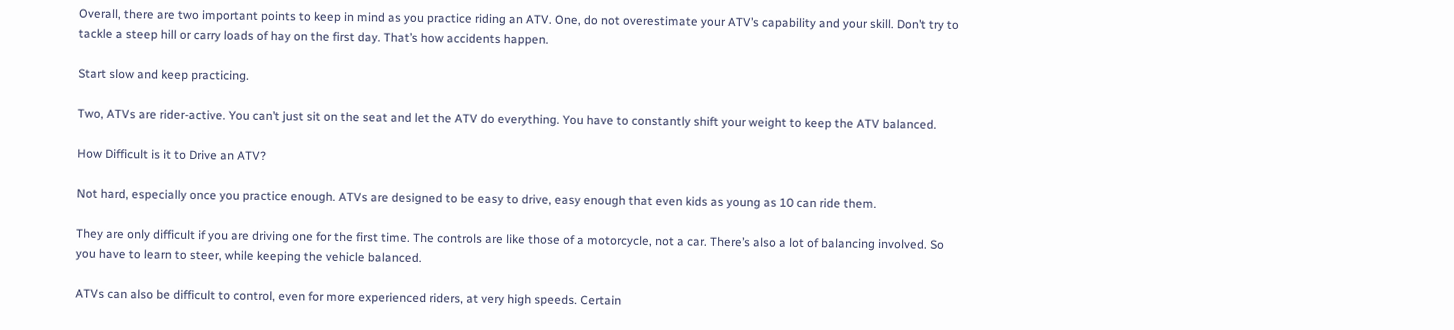Overall, there are two important points to keep in mind as you practice riding an ATV. One, do not overestimate your ATV’s capability and your skill. Don’t try to tackle a steep hill or carry loads of hay on the first day. That’s how accidents happen.

Start slow and keep practicing.

Two, ATVs are rider-active. You can’t just sit on the seat and let the ATV do everything. You have to constantly shift your weight to keep the ATV balanced.

How Difficult is it to Drive an ATV?

Not hard, especially once you practice enough. ATVs are designed to be easy to drive, easy enough that even kids as young as 10 can ride them.

They are only difficult if you are driving one for the first time. The controls are like those of a motorcycle, not a car. There’s also a lot of balancing involved. So you have to learn to steer, while keeping the vehicle balanced.

ATVs can also be difficult to control, even for more experienced riders, at very high speeds. Certain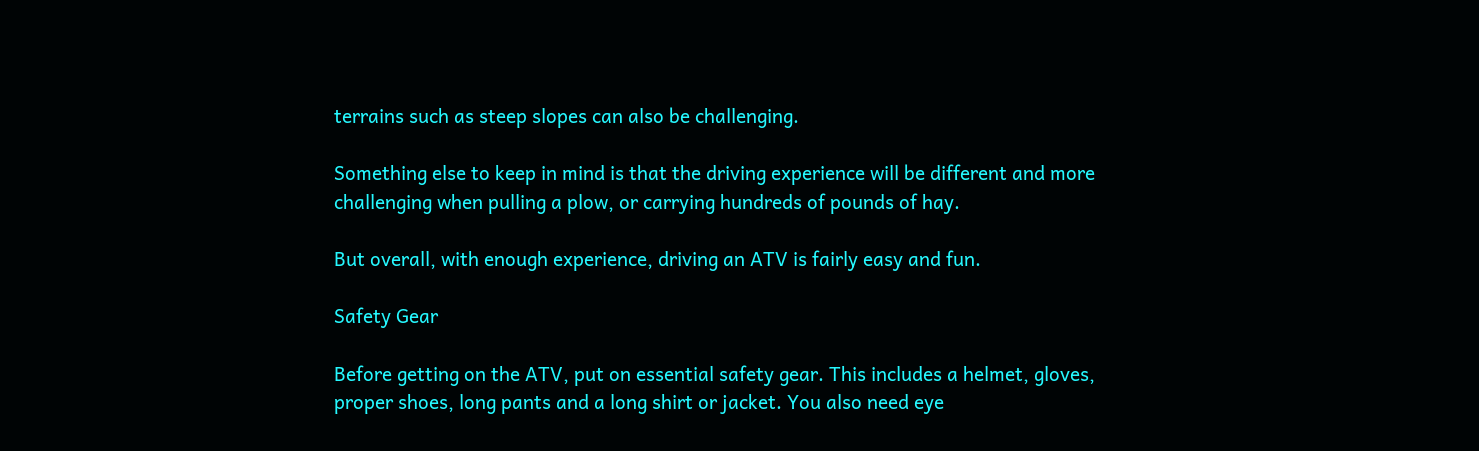terrains such as steep slopes can also be challenging.

Something else to keep in mind is that the driving experience will be different and more challenging when pulling a plow, or carrying hundreds of pounds of hay.

But overall, with enough experience, driving an ATV is fairly easy and fun.

Safety Gear

Before getting on the ATV, put on essential safety gear. This includes a helmet, gloves, proper shoes, long pants and a long shirt or jacket. You also need eye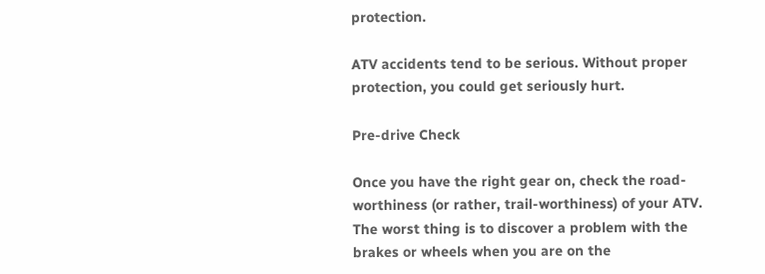protection.

ATV accidents tend to be serious. Without proper protection, you could get seriously hurt.

Pre-drive Check

Once you have the right gear on, check the road-worthiness (or rather, trail-worthiness) of your ATV. The worst thing is to discover a problem with the brakes or wheels when you are on the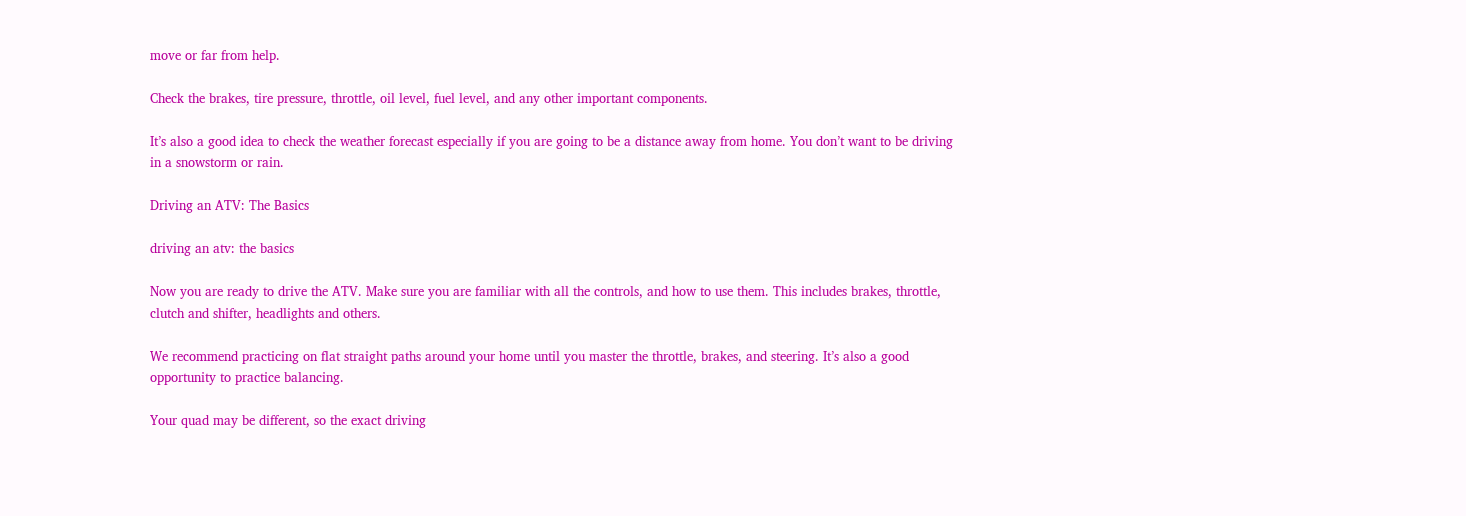move or far from help.

Check the brakes, tire pressure, throttle, oil level, fuel level, and any other important components.

It’s also a good idea to check the weather forecast especially if you are going to be a distance away from home. You don’t want to be driving in a snowstorm or rain.

Driving an ATV: The Basics

driving an atv: the basics

Now you are ready to drive the ATV. Make sure you are familiar with all the controls, and how to use them. This includes brakes, throttle, clutch and shifter, headlights and others.

We recommend practicing on flat straight paths around your home until you master the throttle, brakes, and steering. It’s also a good opportunity to practice balancing.

Your quad may be different, so the exact driving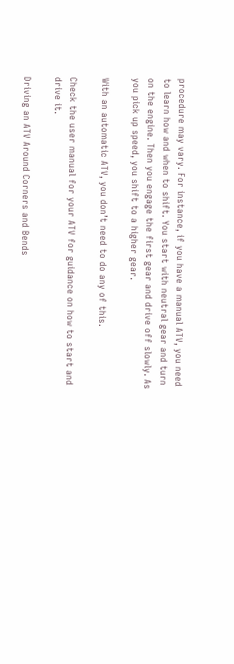procedure may vary. For instance, if you have a manual ATV, you need to learn how and when to shift. You start with neutral gear and turn on the engine. Then you engage the first gear and drive off slowly. As you pick up speed, you shift to a higher gear.

With an automatic ATV, you don’t need to do any of this.

Check the user manual for your ATV for guidance on how to start and drive it.

Driving an ATV Around Corners and Bends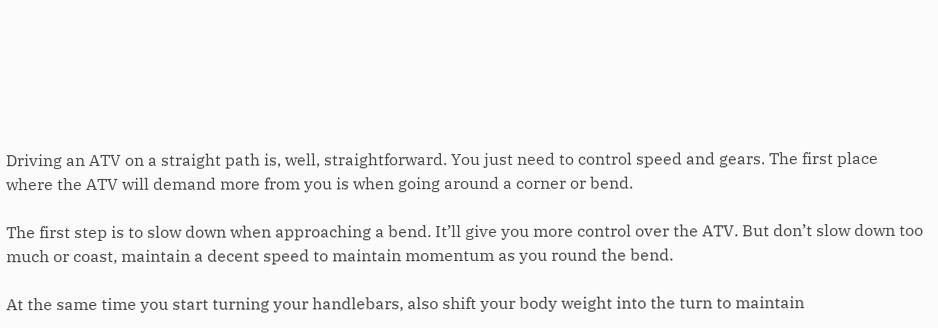Driving an ATV on a straight path is, well, straightforward. You just need to control speed and gears. The first place where the ATV will demand more from you is when going around a corner or bend.

The first step is to slow down when approaching a bend. It’ll give you more control over the ATV. But don’t slow down too much or coast, maintain a decent speed to maintain momentum as you round the bend.

At the same time you start turning your handlebars, also shift your body weight into the turn to maintain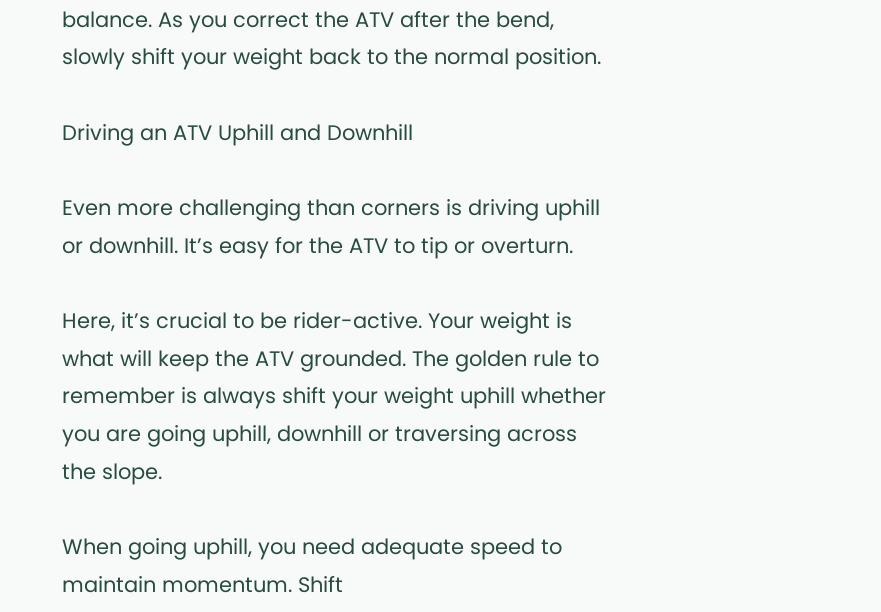balance. As you correct the ATV after the bend, slowly shift your weight back to the normal position.

Driving an ATV Uphill and Downhill

Even more challenging than corners is driving uphill or downhill. It’s easy for the ATV to tip or overturn.

Here, it’s crucial to be rider-active. Your weight is what will keep the ATV grounded. The golden rule to remember is always shift your weight uphill whether you are going uphill, downhill or traversing across the slope.

When going uphill, you need adequate speed to maintain momentum. Shift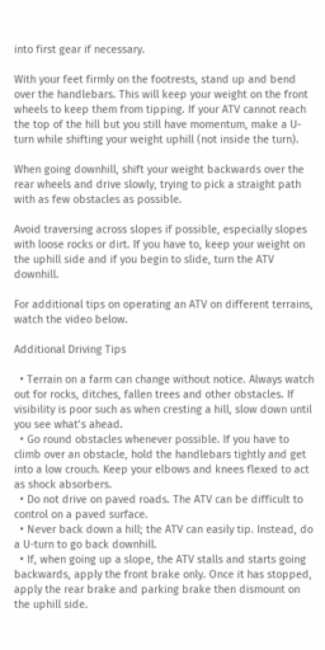into first gear if necessary.

With your feet firmly on the footrests, stand up and bend over the handlebars. This will keep your weight on the front wheels to keep them from tipping. If your ATV cannot reach the top of the hill but you still have momentum, make a U-turn while shifting your weight uphill (not inside the turn).

When going downhill, shift your weight backwards over the rear wheels and drive slowly, trying to pick a straight path with as few obstacles as possible.

Avoid traversing across slopes if possible, especially slopes with loose rocks or dirt. If you have to, keep your weight on the uphill side and if you begin to slide, turn the ATV downhill.

For additional tips on operating an ATV on different terrains, watch the video below.

Additional Driving Tips

  • Terrain on a farm can change without notice. Always watch out for rocks, ditches, fallen trees and other obstacles. If visibility is poor such as when cresting a hill, slow down until you see what’s ahead.
  • Go round obstacles whenever possible. If you have to climb over an obstacle, hold the handlebars tightly and get into a low crouch. Keep your elbows and knees flexed to act as shock absorbers.
  • Do not drive on paved roads. The ATV can be difficult to control on a paved surface.
  • Never back down a hill; the ATV can easily tip. Instead, do a U-turn to go back downhill.
  • If, when going up a slope, the ATV stalls and starts going backwards, apply the front brake only. Once it has stopped, apply the rear brake and parking brake then dismount on the uphill side.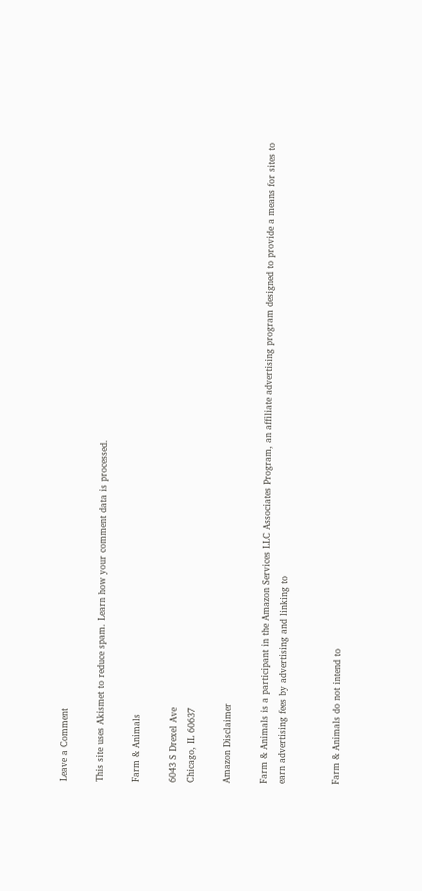Leave a Comment

This site uses Akismet to reduce spam. Learn how your comment data is processed.

Farm & Animals

6043 S Drexel Ave
Chicago, IL 60637

Amazon Disclaimer

Farm & Animals is a participant in the Amazon Services LLC Associates Program, an affiliate advertising program designed to provide a means for sites to earn advertising fees by advertising and linking to


Farm & Animals do not intend to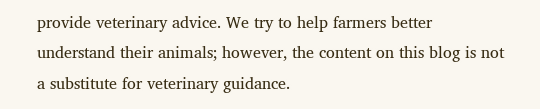provide veterinary advice. We try to help farmers better understand their animals; however, the content on this blog is not a substitute for veterinary guidance.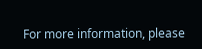For more information, please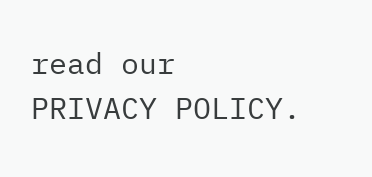read our PRIVACY POLICY.